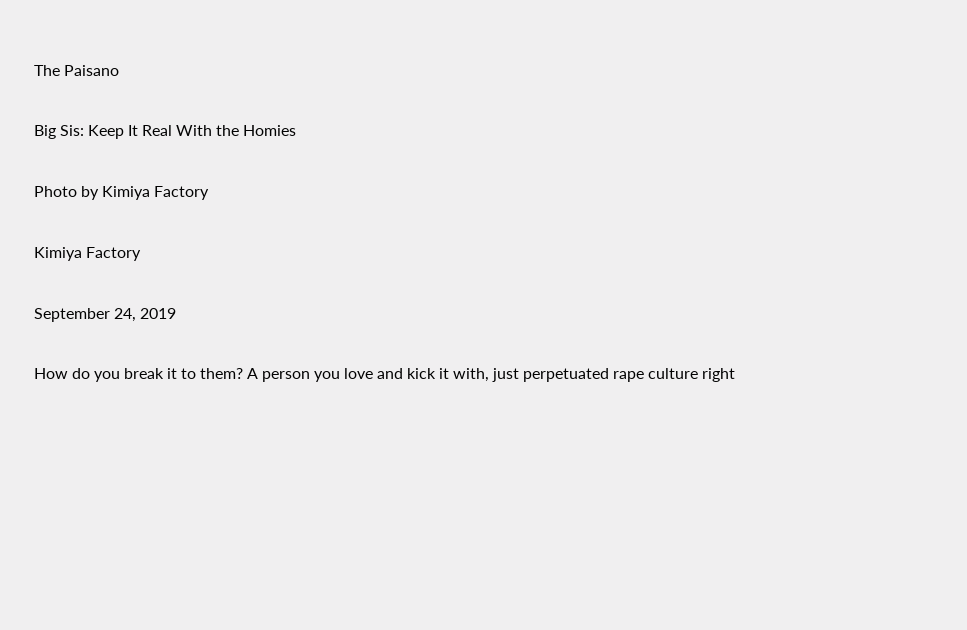The Paisano

Big Sis: Keep It Real With the Homies

Photo by Kimiya Factory

Kimiya Factory

September 24, 2019

How do you break it to them? A person you love and kick it with, just perpetuated rape culture right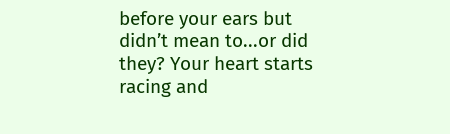before your ears but didn’t mean to...or did they? Your heart starts racing and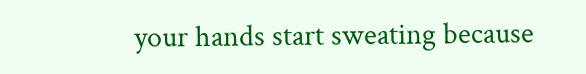your hands start sweating because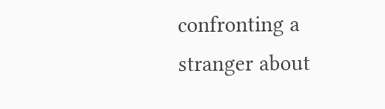confronting a stranger about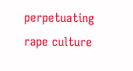perpetuating rape culture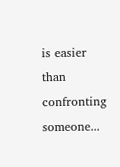is easier than confronting someone...